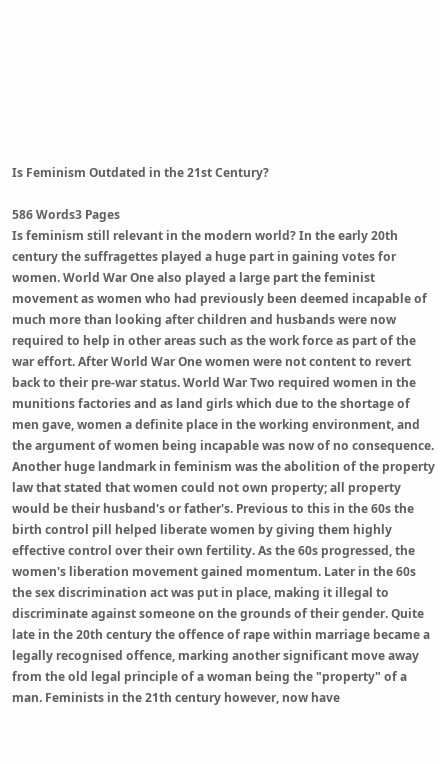Is Feminism Outdated in the 21st Century?

586 Words3 Pages
Is feminism still relevant in the modern world? In the early 20th century the suffragettes played a huge part in gaining votes for women. World War One also played a large part the feminist movement as women who had previously been deemed incapable of much more than looking after children and husbands were now required to help in other areas such as the work force as part of the war effort. After World War One women were not content to revert back to their pre-war status. World War Two required women in the munitions factories and as land girls which due to the shortage of men gave, women a definite place in the working environment, and the argument of women being incapable was now of no consequence. Another huge landmark in feminism was the abolition of the property law that stated that women could not own property; all property would be their husband's or father's. Previous to this in the 60s the birth control pill helped liberate women by giving them highly effective control over their own fertility. As the 60s progressed, the women's liberation movement gained momentum. Later in the 60s the sex discrimination act was put in place, making it illegal to discriminate against someone on the grounds of their gender. Quite late in the 20th century the offence of rape within marriage became a legally recognised offence, marking another significant move away from the old legal principle of a woman being the "property" of a man. Feminists in the 21th century however, now have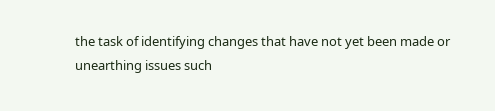the task of identifying changes that have not yet been made or unearthing issues such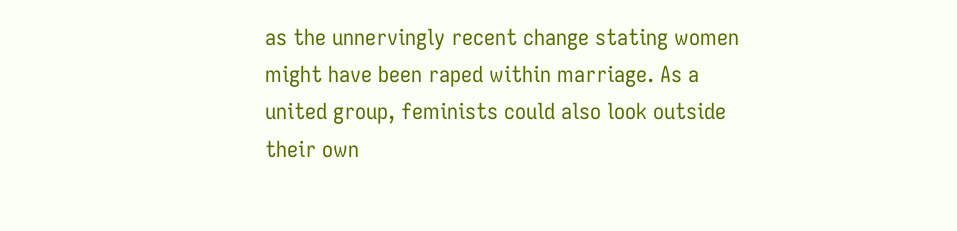as the unnervingly recent change stating women might have been raped within marriage. As a united group, feminists could also look outside their own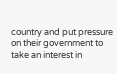country and put pressure on their government to take an interest in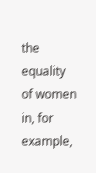the equality of women in, for example,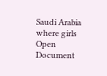Saudi Arabia where girls
Open Document